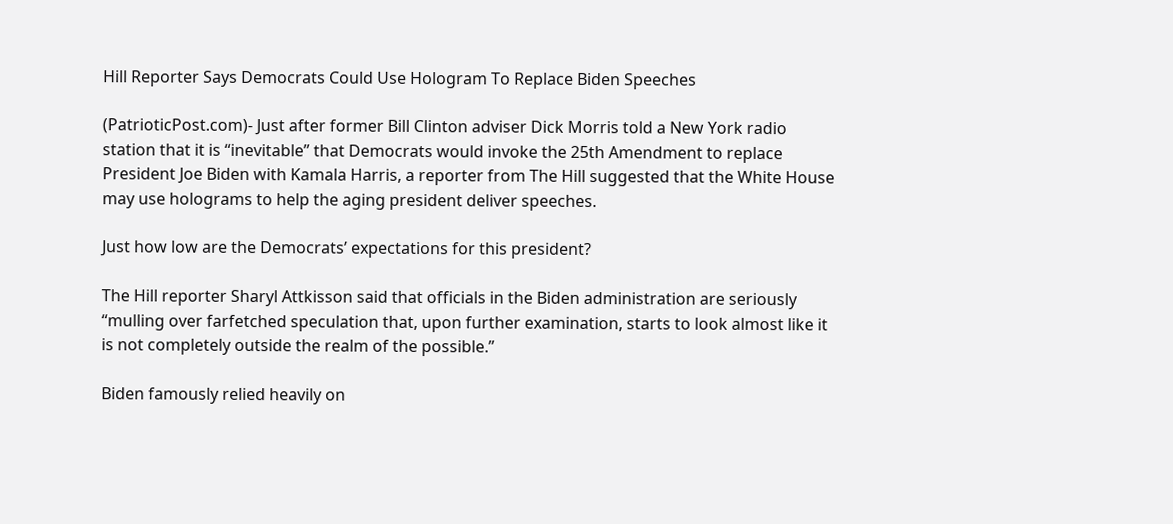Hill Reporter Says Democrats Could Use Hologram To Replace Biden Speeches

(PatrioticPost.com)- Just after former Bill Clinton adviser Dick Morris told a New York radio station that it is “inevitable” that Democrats would invoke the 25th Amendment to replace President Joe Biden with Kamala Harris, a reporter from The Hill suggested that the White House may use holograms to help the aging president deliver speeches.

Just how low are the Democrats’ expectations for this president?

The Hill reporter Sharyl Attkisson said that officials in the Biden administration are seriously “mulling over farfetched speculation that, upon further examination, starts to look almost like it is not completely outside the realm of the possible.”

Biden famously relied heavily on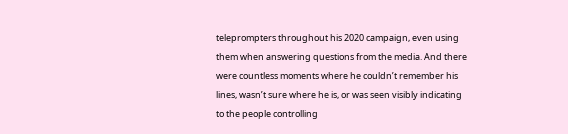teleprompters throughout his 2020 campaign, even using them when answering questions from the media. And there were countless moments where he couldn’t remember his lines, wasn’t sure where he is, or was seen visibly indicating to the people controlling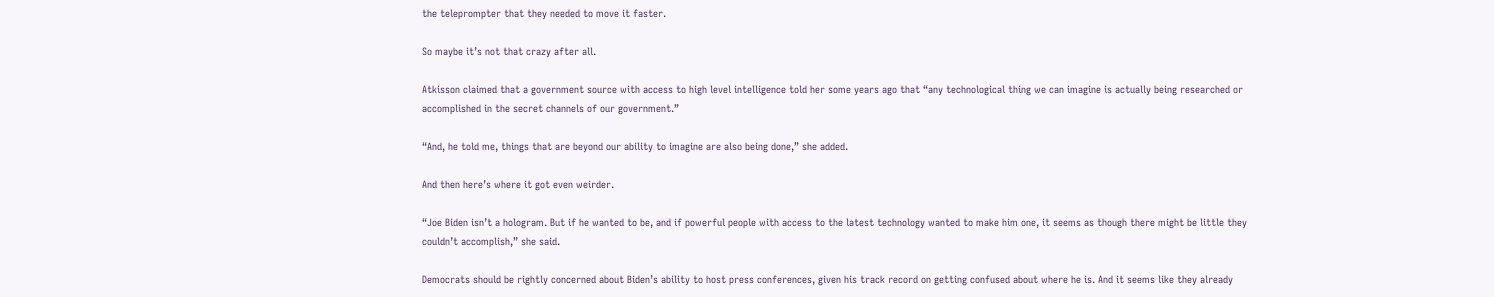the teleprompter that they needed to move it faster.

So maybe it’s not that crazy after all.

Atkisson claimed that a government source with access to high level intelligence told her some years ago that “any technological thing we can imagine is actually being researched or accomplished in the secret channels of our government.”

“And, he told me, things that are beyond our ability to imagine are also being done,” she added.

And then here’s where it got even weirder.

“Joe Biden isn’t a hologram. But if he wanted to be, and if powerful people with access to the latest technology wanted to make him one, it seems as though there might be little they couldn’t accomplish,” she said.

Democrats should be rightly concerned about Biden’s ability to host press conferences, given his track record on getting confused about where he is. And it seems like they already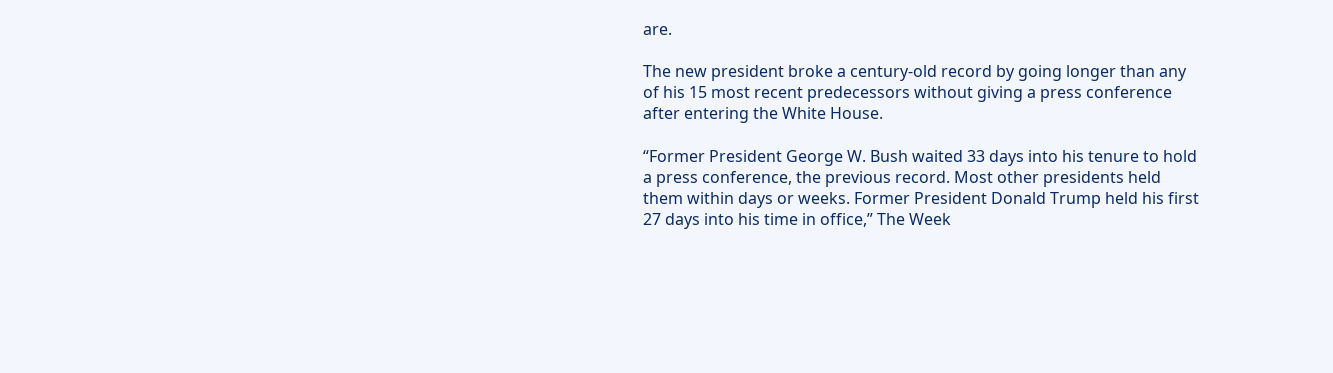are.

The new president broke a century-old record by going longer than any of his 15 most recent predecessors without giving a press conference after entering the White House.

“Former President George W. Bush waited 33 days into his tenure to hold a press conference, the previous record. Most other presidents held them within days or weeks. Former President Donald Trump held his first 27 days into his time in office,” The Week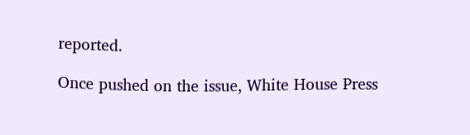reported.

Once pushed on the issue, White House Press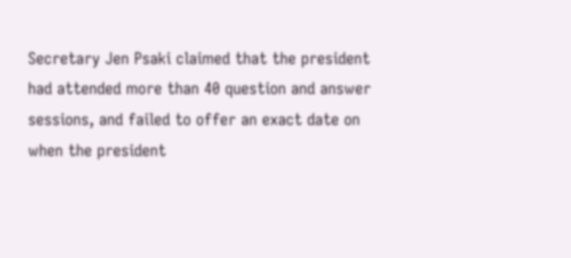Secretary Jen Psaki claimed that the president had attended more than 40 question and answer sessions, and failed to offer an exact date on when the president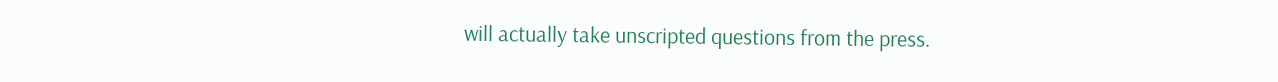will actually take unscripted questions from the press.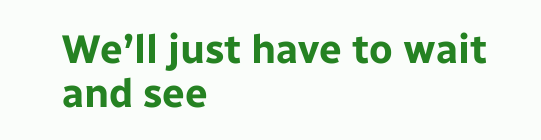We’ll just have to wait and see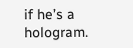if he’s a hologram.